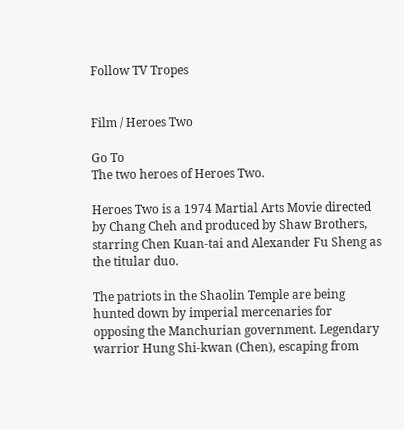Follow TV Tropes


Film / Heroes Two

Go To
The two heroes of Heroes Two.

Heroes Two is a 1974 Martial Arts Movie directed by Chang Cheh and produced by Shaw Brothers, starring Chen Kuan-tai and Alexander Fu Sheng as the titular duo.

The patriots in the Shaolin Temple are being hunted down by imperial mercenaries for opposing the Manchurian government. Legendary warrior Hung Shi-kwan (Chen), escaping from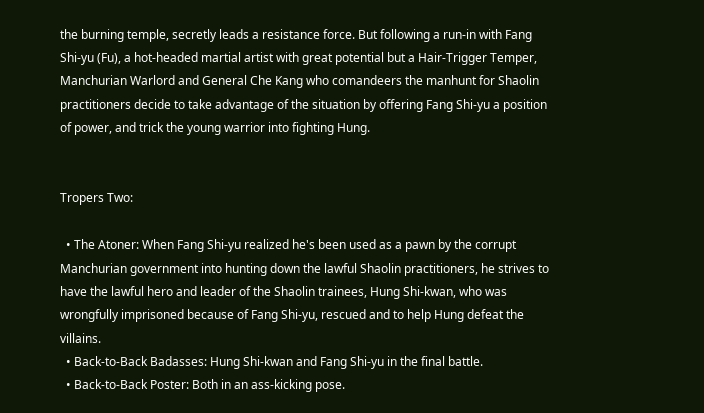the burning temple, secretly leads a resistance force. But following a run-in with Fang Shi-yu (Fu), a hot-headed martial artist with great potential but a Hair-Trigger Temper, Manchurian Warlord and General Che Kang who comandeers the manhunt for Shaolin practitioners decide to take advantage of the situation by offering Fang Shi-yu a position of power, and trick the young warrior into fighting Hung.


Tropers Two:

  • The Atoner: When Fang Shi-yu realized he's been used as a pawn by the corrupt Manchurian government into hunting down the lawful Shaolin practitioners, he strives to have the lawful hero and leader of the Shaolin trainees, Hung Shi-kwan, who was wrongfully imprisoned because of Fang Shi-yu, rescued and to help Hung defeat the villains.
  • Back-to-Back Badasses: Hung Shi-kwan and Fang Shi-yu in the final battle.
  • Back-to-Back Poster: Both in an ass-kicking pose.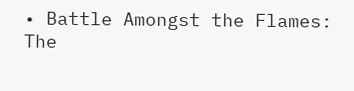• Battle Amongst the Flames: The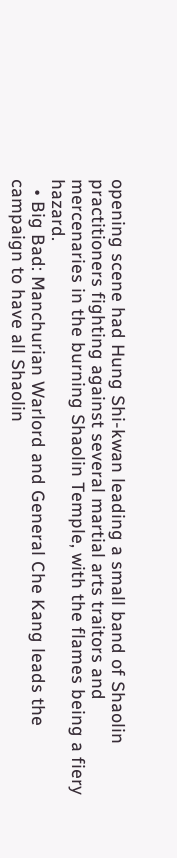opening scene had Hung Shi-kwan leading a small band of Shaolin practitioners fighting against several martial arts traitors and mercenaries in the burning Shaolin Temple, with the flames being a fiery hazard.
  • Big Bad: Manchurian Warlord and General Che Kang leads the campaign to have all Shaolin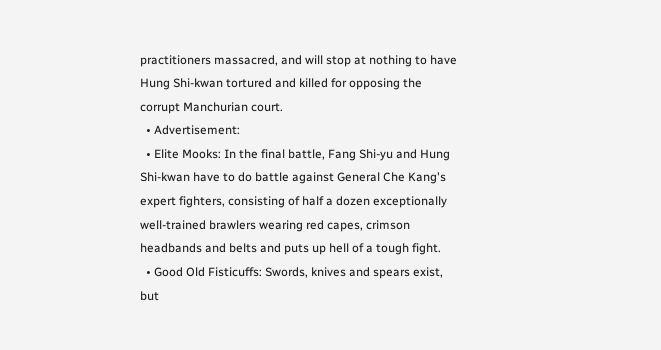practitioners massacred, and will stop at nothing to have Hung Shi-kwan tortured and killed for opposing the corrupt Manchurian court.
  • Advertisement:
  • Elite Mooks: In the final battle, Fang Shi-yu and Hung Shi-kwan have to do battle against General Che Kang's expert fighters, consisting of half a dozen exceptionally well-trained brawlers wearing red capes, crimson headbands and belts and puts up hell of a tough fight.
  • Good Old Fisticuffs: Swords, knives and spears exist, but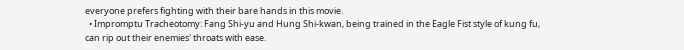everyone prefers fighting with their bare hands in this movie.
  • Impromptu Tracheotomy: Fang Shi-yu and Hung Shi-kwan, being trained in the Eagle Fist style of kung fu, can rip out their enemies' throats with ease.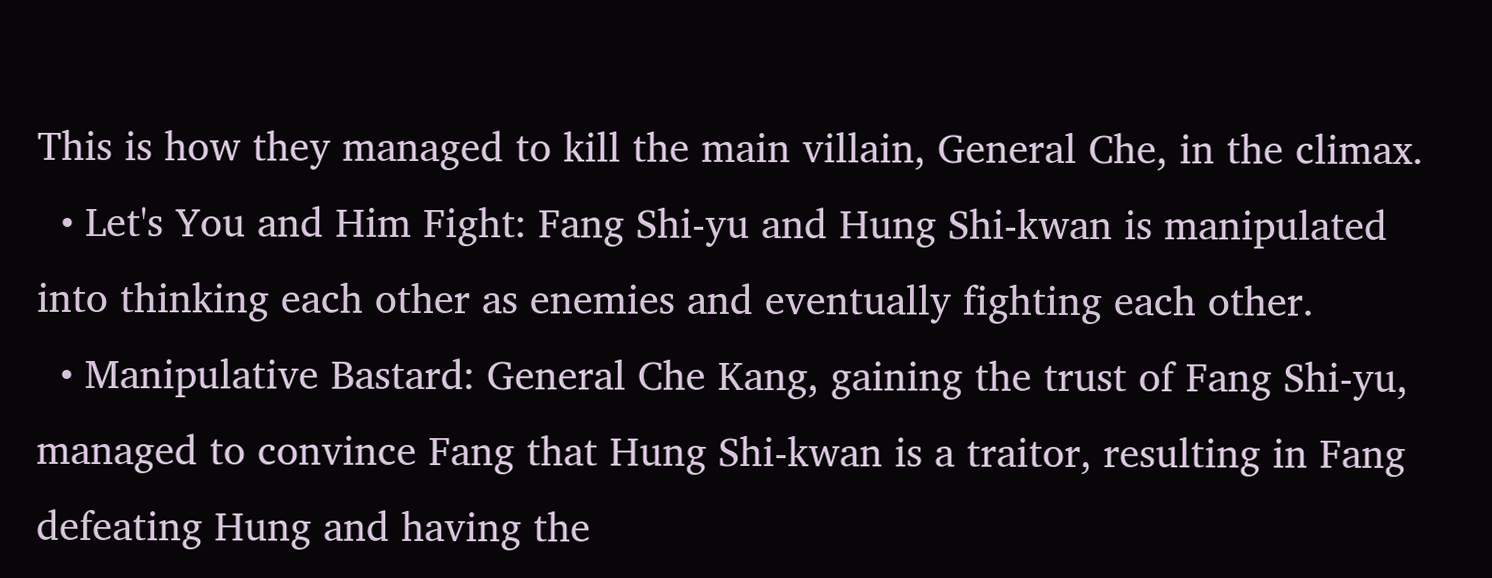This is how they managed to kill the main villain, General Che, in the climax.
  • Let's You and Him Fight: Fang Shi-yu and Hung Shi-kwan is manipulated into thinking each other as enemies and eventually fighting each other.
  • Manipulative Bastard: General Che Kang, gaining the trust of Fang Shi-yu, managed to convince Fang that Hung Shi-kwan is a traitor, resulting in Fang defeating Hung and having the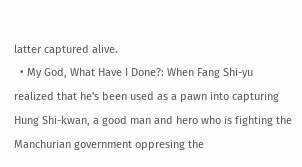latter captured alive.
  • My God, What Have I Done?: When Fang Shi-yu realized that he's been used as a pawn into capturing Hung Shi-kwan, a good man and hero who is fighting the Manchurian government oppresing the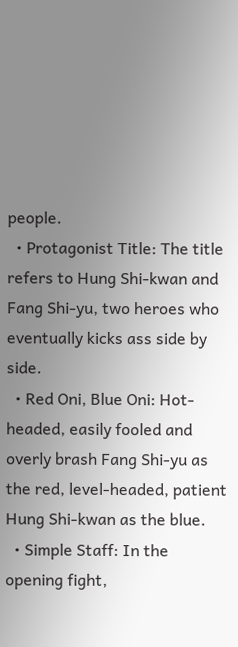people.
  • Protagonist Title: The title refers to Hung Shi-kwan and Fang Shi-yu, two heroes who eventually kicks ass side by side.
  • Red Oni, Blue Oni: Hot-headed, easily fooled and overly brash Fang Shi-yu as the red, level-headed, patient Hung Shi-kwan as the blue.
  • Simple Staff: In the opening fight,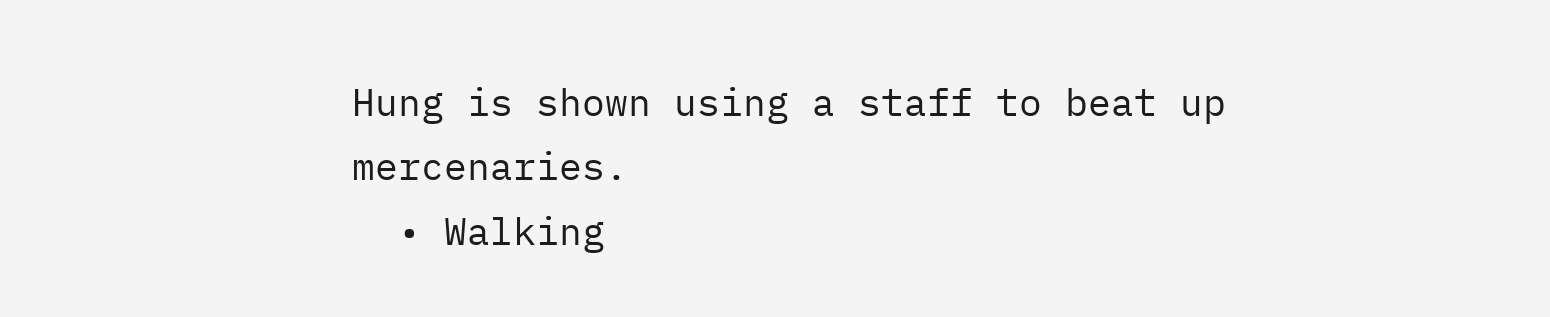Hung is shown using a staff to beat up mercenaries.
  • Walking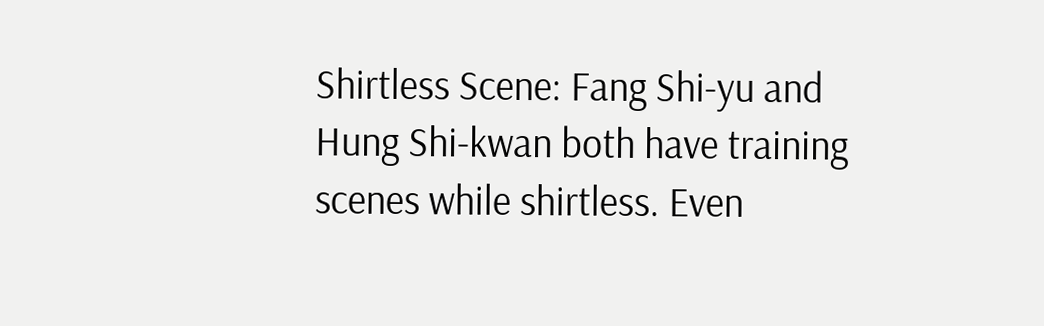Shirtless Scene: Fang Shi-yu and Hung Shi-kwan both have training scenes while shirtless. Even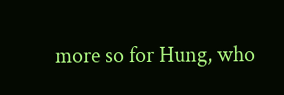more so for Hung, who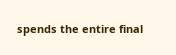spends the entire final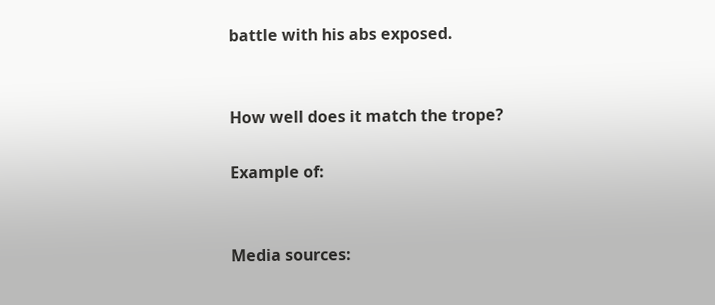battle with his abs exposed.


How well does it match the trope?

Example of:


Media sources: